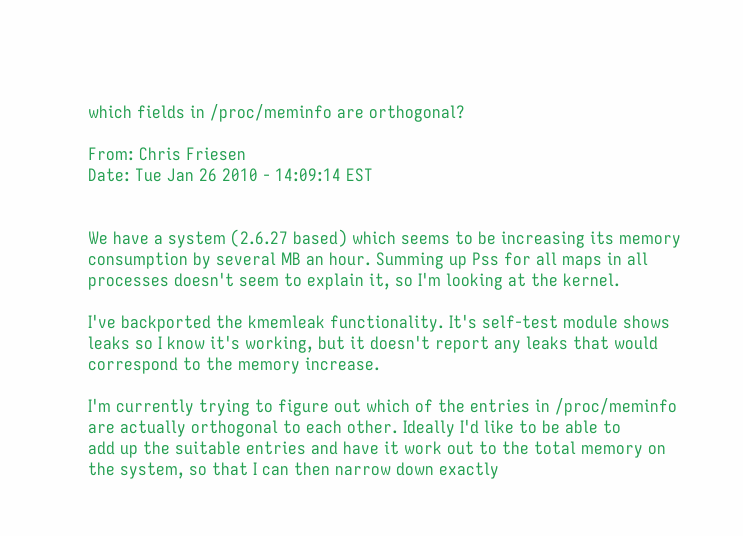which fields in /proc/meminfo are orthogonal?

From: Chris Friesen
Date: Tue Jan 26 2010 - 14:09:14 EST


We have a system (2.6.27 based) which seems to be increasing its memory
consumption by several MB an hour. Summing up Pss for all maps in all
processes doesn't seem to explain it, so I'm looking at the kernel.

I've backported the kmemleak functionality. It's self-test module shows
leaks so I know it's working, but it doesn't report any leaks that would
correspond to the memory increase.

I'm currently trying to figure out which of the entries in /proc/meminfo
are actually orthogonal to each other. Ideally I'd like to be able to
add up the suitable entries and have it work out to the total memory on
the system, so that I can then narrow down exactly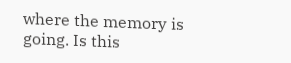where the memory is
going. Is this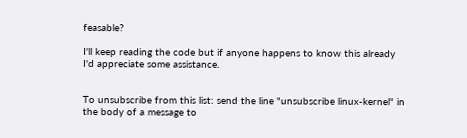feasable?

I'll keep reading the code but if anyone happens to know this already
I'd appreciate some assistance.


To unsubscribe from this list: send the line "unsubscribe linux-kernel" in
the body of a message to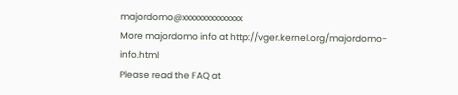majordomo@xxxxxxxxxxxxxxx
More majordomo info at http://vger.kernel.org/majordomo-info.html
Please read the FAQ at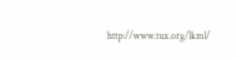http://www.tux.org/lkml/